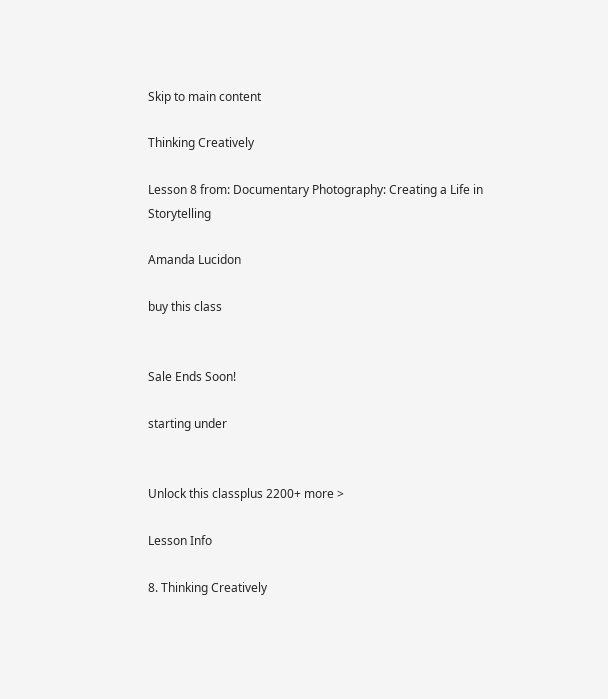Skip to main content

Thinking Creatively

Lesson 8 from: Documentary Photography: Creating a Life in Storytelling

Amanda Lucidon

buy this class


Sale Ends Soon!

starting under


Unlock this classplus 2200+ more >

Lesson Info

8. Thinking Creatively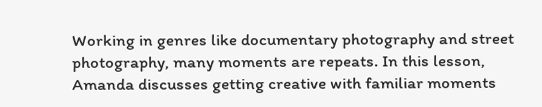Working in genres like documentary photography and street photography, many moments are repeats. In this lesson, Amanda discusses getting creative with familiar moments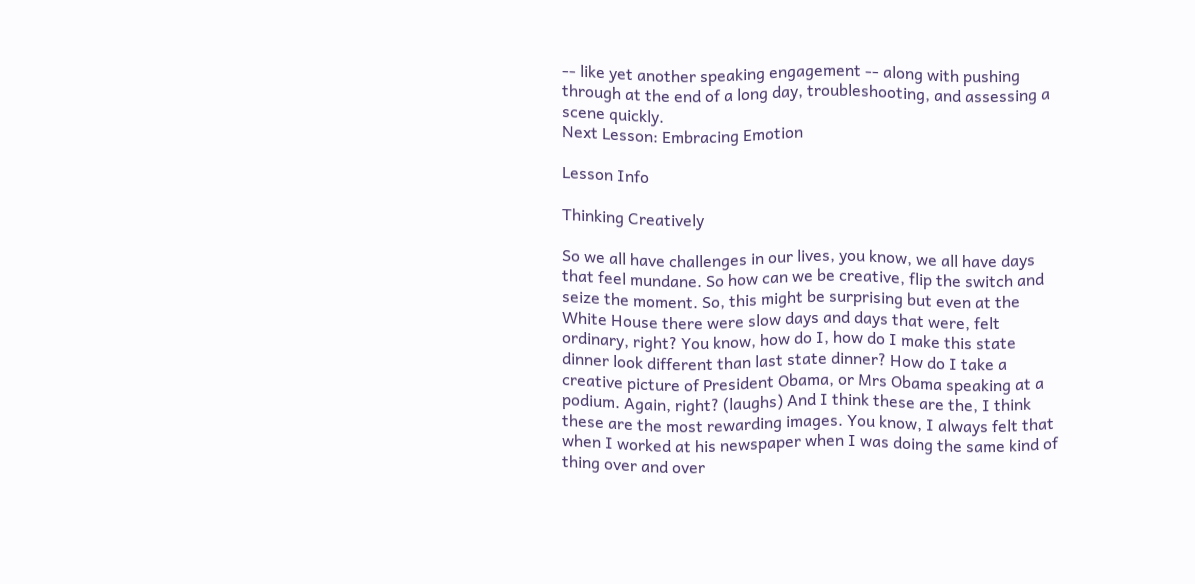-- like yet another speaking engagement -- along with pushing through at the end of a long day, troubleshooting, and assessing a scene quickly.
Next Lesson: Embracing Emotion

Lesson Info

Thinking Creatively

So we all have challenges in our lives, you know, we all have days that feel mundane. So how can we be creative, flip the switch and seize the moment. So, this might be surprising but even at the White House there were slow days and days that were, felt ordinary, right? You know, how do I, how do I make this state dinner look different than last state dinner? How do I take a creative picture of President Obama, or Mrs Obama speaking at a podium. Again, right? (laughs) And I think these are the, I think these are the most rewarding images. You know, I always felt that when I worked at his newspaper when I was doing the same kind of thing over and over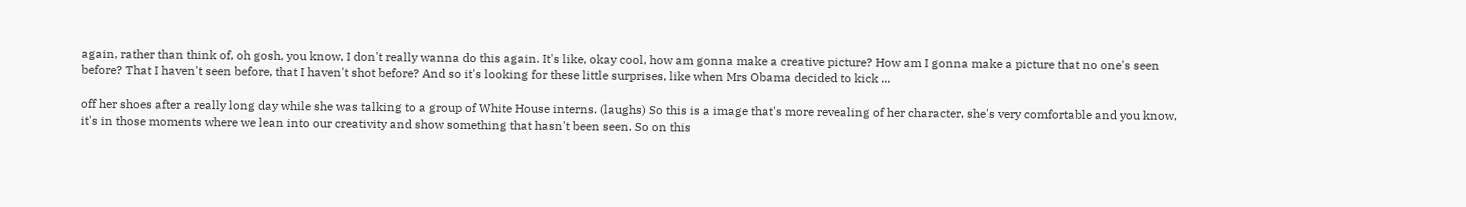again, rather than think of, oh gosh, you know, I don't really wanna do this again. It's like, okay cool, how am gonna make a creative picture? How am I gonna make a picture that no one's seen before? That I haven't seen before, that I haven't shot before? And so it's looking for these little surprises, like when Mrs Obama decided to kick ...

off her shoes after a really long day while she was talking to a group of White House interns. (laughs) So this is a image that's more revealing of her character, she's very comfortable and you know, it's in those moments where we lean into our creativity and show something that hasn't been seen. So on this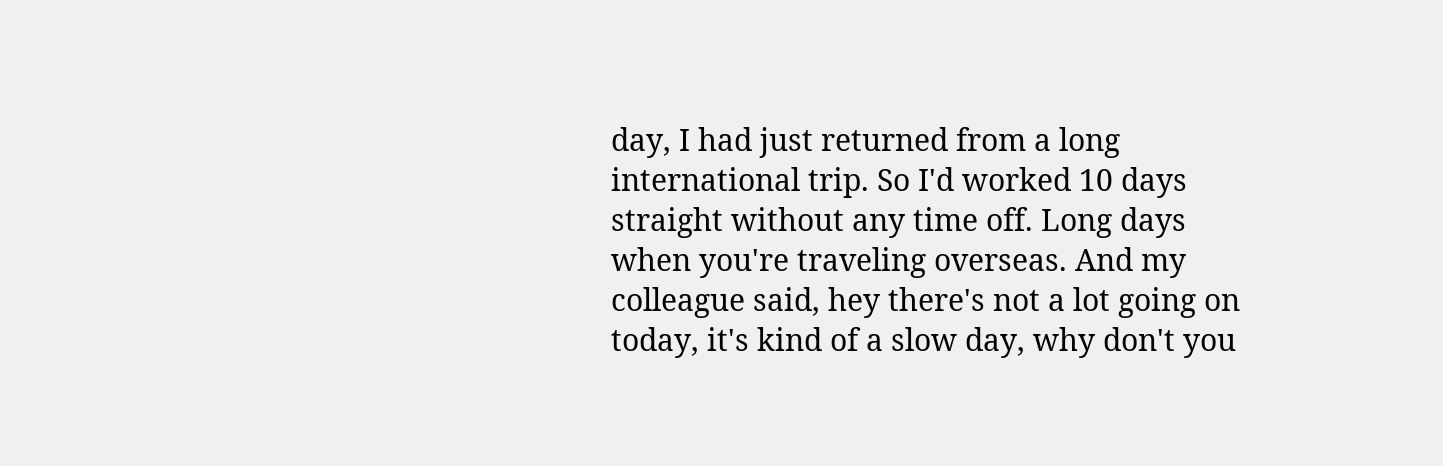day, I had just returned from a long international trip. So I'd worked 10 days straight without any time off. Long days when you're traveling overseas. And my colleague said, hey there's not a lot going on today, it's kind of a slow day, why don't you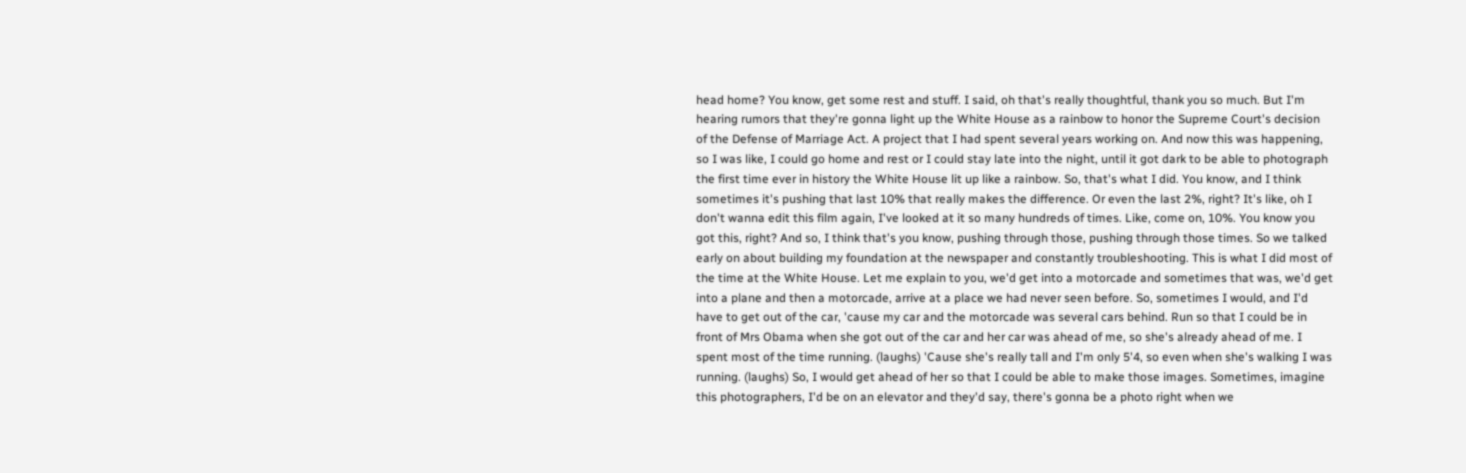head home? You know, get some rest and stuff. I said, oh that's really thoughtful, thank you so much. But I'm hearing rumors that they're gonna light up the White House as a rainbow to honor the Supreme Court's decision of the Defense of Marriage Act. A project that I had spent several years working on. And now this was happening, so I was like, I could go home and rest or I could stay late into the night, until it got dark to be able to photograph the first time ever in history the White House lit up like a rainbow. So, that's what I did. You know, and I think sometimes it's pushing that last 10% that really makes the difference. Or even the last 2%, right? It's like, oh I don't wanna edit this film again, I've looked at it so many hundreds of times. Like, come on, 10%. You know you got this, right? And so, I think that's you know, pushing through those, pushing through those times. So we talked early on about building my foundation at the newspaper and constantly troubleshooting. This is what I did most of the time at the White House. Let me explain to you, we'd get into a motorcade and sometimes that was, we'd get into a plane and then a motorcade, arrive at a place we had never seen before. So, sometimes I would, and I'd have to get out of the car, 'cause my car and the motorcade was several cars behind. Run so that I could be in front of Mrs Obama when she got out of the car and her car was ahead of me, so she's already ahead of me. I spent most of the time running. (laughs) 'Cause she's really tall and I'm only 5'4, so even when she's walking I was running. (laughs) So, I would get ahead of her so that I could be able to make those images. Sometimes, imagine this photographers, I'd be on an elevator and they'd say, there's gonna be a photo right when we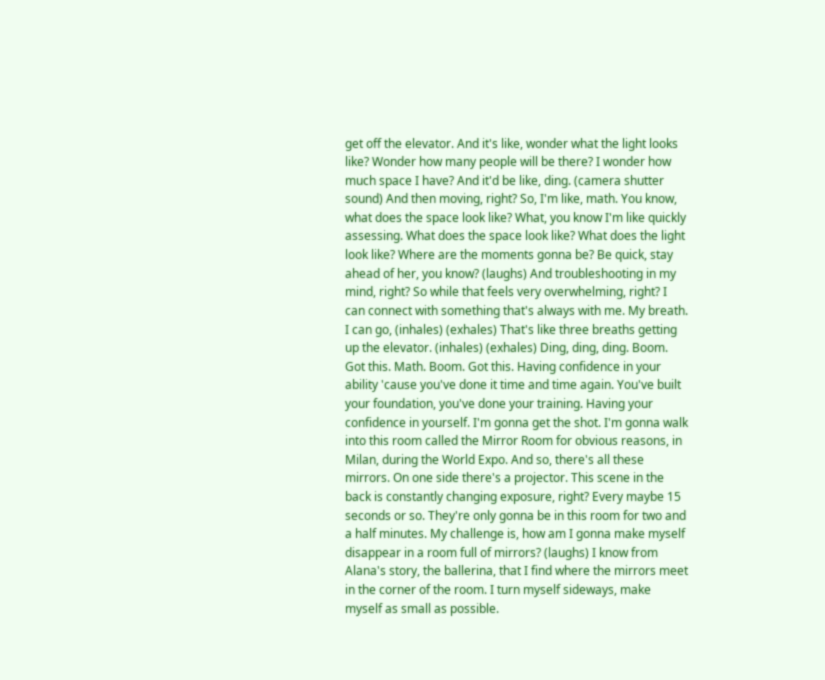get off the elevator. And it's like, wonder what the light looks like? Wonder how many people will be there? I wonder how much space I have? And it'd be like, ding. (camera shutter sound) And then moving, right? So, I'm like, math. You know, what does the space look like? What, you know I'm like quickly assessing. What does the space look like? What does the light look like? Where are the moments gonna be? Be quick, stay ahead of her, you know? (laughs) And troubleshooting in my mind, right? So while that feels very overwhelming, right? I can connect with something that's always with me. My breath. I can go, (inhales) (exhales) That's like three breaths getting up the elevator. (inhales) (exhales) Ding, ding, ding. Boom. Got this. Math. Boom. Got this. Having confidence in your ability 'cause you've done it time and time again. You've built your foundation, you've done your training. Having your confidence in yourself. I'm gonna get the shot. I'm gonna walk into this room called the Mirror Room for obvious reasons, in Milan, during the World Expo. And so, there's all these mirrors. On one side there's a projector. This scene in the back is constantly changing exposure, right? Every maybe 15 seconds or so. They're only gonna be in this room for two and a half minutes. My challenge is, how am I gonna make myself disappear in a room full of mirrors? (laughs) I know from Alana's story, the ballerina, that I find where the mirrors meet in the corner of the room. I turn myself sideways, make myself as small as possible.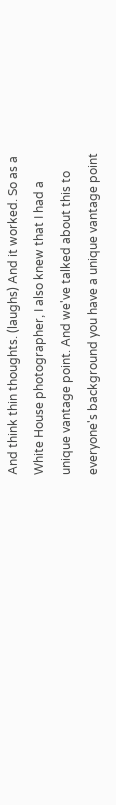And think thin thoughts. (laughs) And it worked. So as a White House photographer, I also knew that I had a unique vantage point. And we've talked about this to everyone's background you have a unique vantage point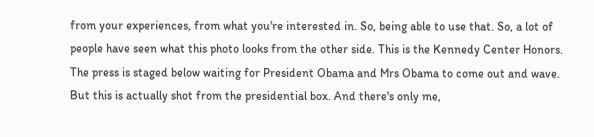from your experiences, from what you're interested in. So, being able to use that. So, a lot of people have seen what this photo looks from the other side. This is the Kennedy Center Honors. The press is staged below waiting for President Obama and Mrs Obama to come out and wave. But this is actually shot from the presidential box. And there's only me,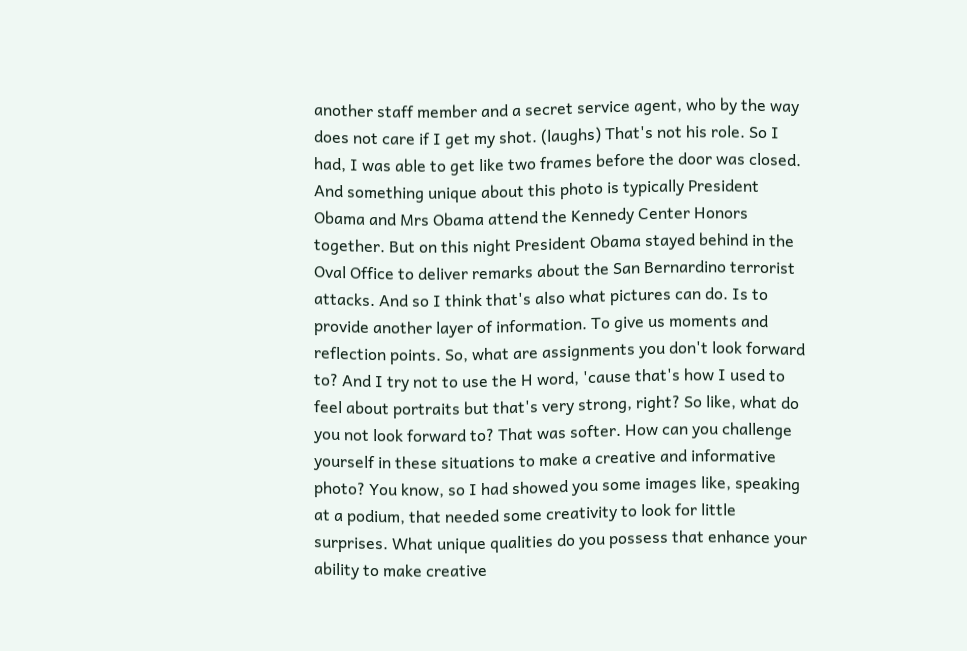another staff member and a secret service agent, who by the way does not care if I get my shot. (laughs) That's not his role. So I had, I was able to get like two frames before the door was closed. And something unique about this photo is typically President Obama and Mrs Obama attend the Kennedy Center Honors together. But on this night President Obama stayed behind in the Oval Office to deliver remarks about the San Bernardino terrorist attacks. And so I think that's also what pictures can do. Is to provide another layer of information. To give us moments and reflection points. So, what are assignments you don't look forward to? And I try not to use the H word, 'cause that's how I used to feel about portraits but that's very strong, right? So like, what do you not look forward to? That was softer. How can you challenge yourself in these situations to make a creative and informative photo? You know, so I had showed you some images like, speaking at a podium, that needed some creativity to look for little surprises. What unique qualities do you possess that enhance your ability to make creative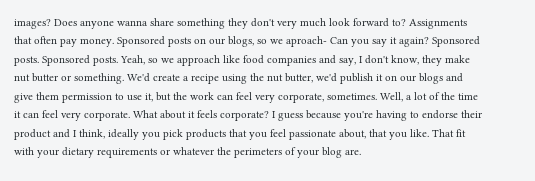images? Does anyone wanna share something they don't very much look forward to? Assignments that often pay money. Sponsored posts on our blogs, so we aproach- Can you say it again? Sponsored posts. Sponsored posts. Yeah, so we approach like food companies and say, I don't know, they make nut butter or something. We'd create a recipe using the nut butter, we'd publish it on our blogs and give them permission to use it, but the work can feel very corporate, sometimes. Well, a lot of the time it can feel very corporate. What about it feels corporate? I guess because you're having to endorse their product and I think, ideally you pick products that you feel passionate about, that you like. That fit with your dietary requirements or whatever the perimeters of your blog are.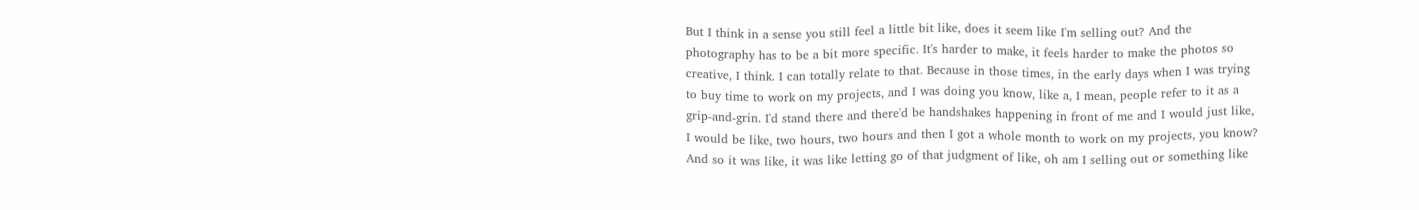But I think in a sense you still feel a little bit like, does it seem like I'm selling out? And the photography has to be a bit more specific. It's harder to make, it feels harder to make the photos so creative, I think. I can totally relate to that. Because in those times, in the early days when I was trying to buy time to work on my projects, and I was doing you know, like a, I mean, people refer to it as a grip-and-grin. I'd stand there and there'd be handshakes happening in front of me and I would just like, I would be like, two hours, two hours and then I got a whole month to work on my projects, you know? And so it was like, it was like letting go of that judgment of like, oh am I selling out or something like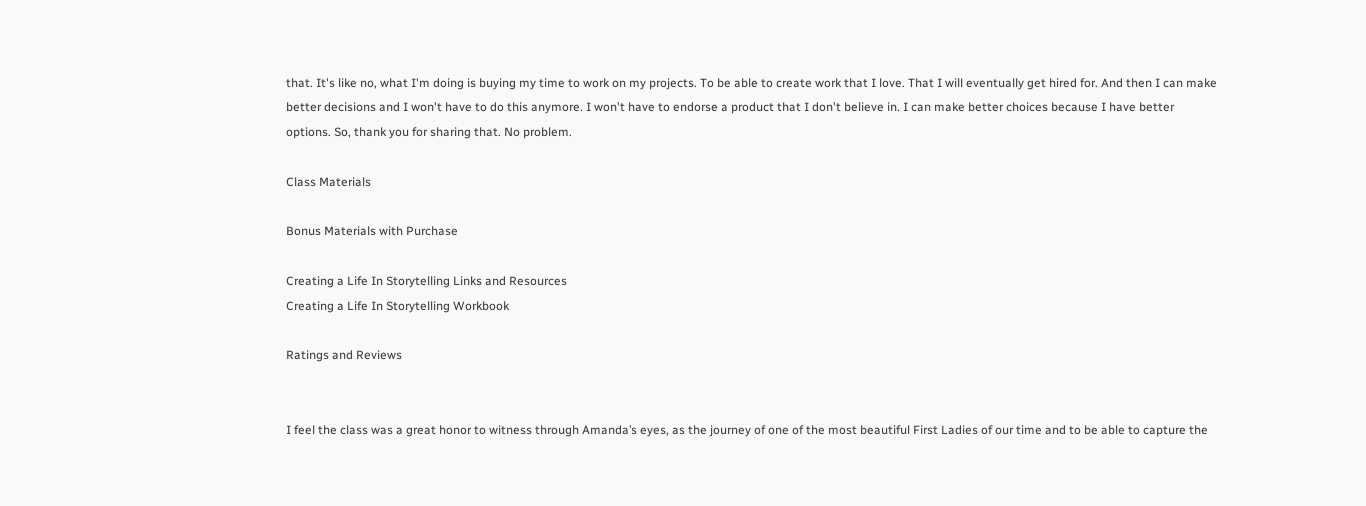that. It's like no, what I'm doing is buying my time to work on my projects. To be able to create work that I love. That I will eventually get hired for. And then I can make better decisions and I won't have to do this anymore. I won't have to endorse a product that I don't believe in. I can make better choices because I have better options. So, thank you for sharing that. No problem.

Class Materials

Bonus Materials with Purchase

Creating a Life In Storytelling Links and Resources
Creating a Life In Storytelling Workbook

Ratings and Reviews


I feel the class was a great honor to witness through Amanda’s eyes, as the journey of one of the most beautiful First Ladies of our time and to be able to capture the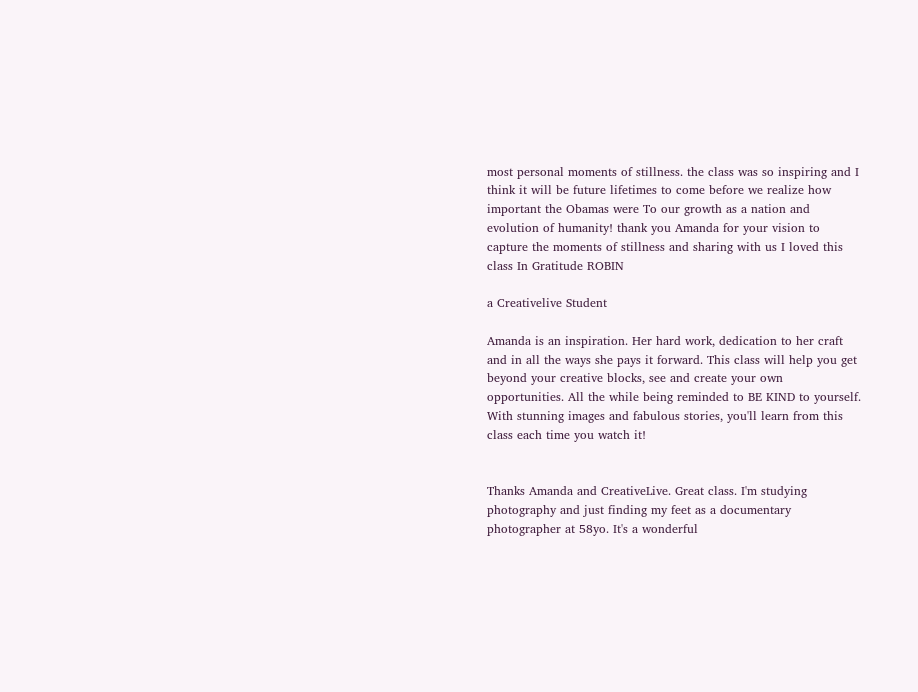most personal moments of stillness. the class was so inspiring and I think it will be future lifetimes to come before we realize how important the Obamas were To our growth as a nation and evolution of humanity! thank you Amanda for your vision to capture the moments of stillness and sharing with us I loved this class In Gratitude ROBIN

a Creativelive Student

Amanda is an inspiration. Her hard work, dedication to her craft and in all the ways she pays it forward. This class will help you get beyond your creative blocks, see and create your own opportunities. All the while being reminded to BE KIND to yourself. With stunning images and fabulous stories, you'll learn from this class each time you watch it!


Thanks Amanda and CreativeLive. Great class. I'm studying photography and just finding my feet as a documentary photographer at 58yo. It's a wonderful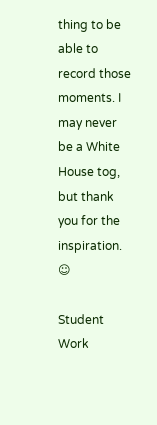thing to be able to record those moments. I may never be a White House tog, but thank you for the inspiration. ☺

Student Work